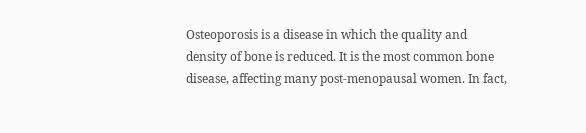Osteoporosis is a disease in which the quality and density of bone is reduced. It is the most common bone disease, affecting many post-menopausal women. In fact,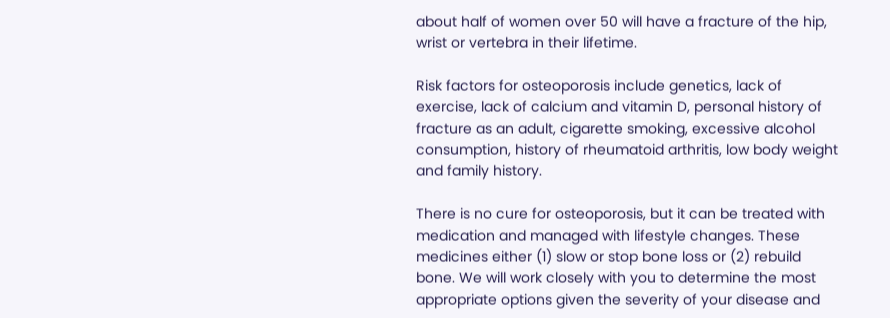about half of women over 50 will have a fracture of the hip, wrist or vertebra in their lifetime.

Risk factors for osteoporosis include genetics, lack of exercise, lack of calcium and vitamin D, personal history of fracture as an adult, cigarette smoking, excessive alcohol consumption, history of rheumatoid arthritis, low body weight and family history.

There is no cure for osteoporosis, but it can be treated with medication and managed with lifestyle changes. These medicines either (1) slow or stop bone loss or (2) rebuild bone. We will work closely with you to determine the most appropriate options given the severity of your disease and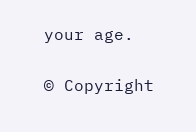your age.

© Copyright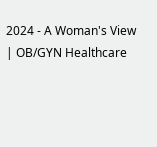2024 - A Woman's View | OB/GYN Healthcare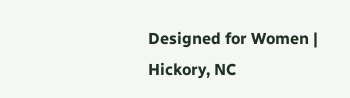Designed for Women | Hickory, NC